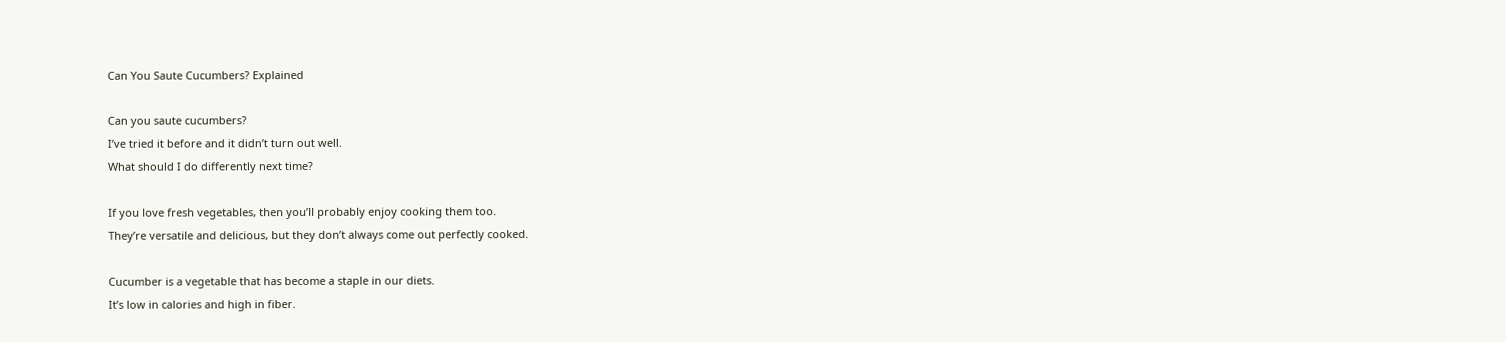Can You Saute Cucumbers? Explained

Can you saute cucumbers?
I’ve tried it before and it didn’t turn out well.
What should I do differently next time?

If you love fresh vegetables, then you’ll probably enjoy cooking them too.
They’re versatile and delicious, but they don’t always come out perfectly cooked.

Cucumber is a vegetable that has become a staple in our diets.
It’s low in calories and high in fiber.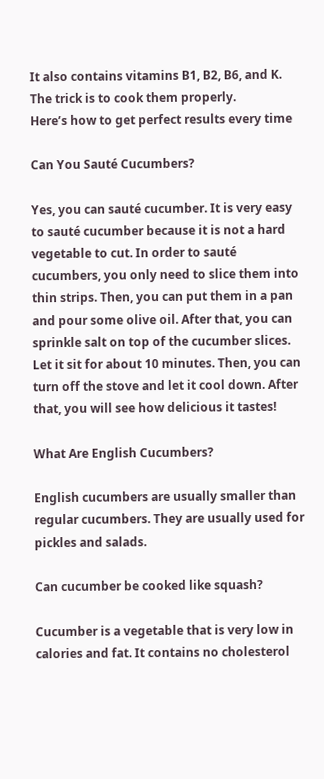It also contains vitamins B1, B2, B6, and K.
The trick is to cook them properly.
Here’s how to get perfect results every time

Can You Sauté Cucumbers?

Yes, you can sauté cucumber. It is very easy to sauté cucumber because it is not a hard vegetable to cut. In order to sauté cucumbers, you only need to slice them into thin strips. Then, you can put them in a pan and pour some olive oil. After that, you can sprinkle salt on top of the cucumber slices. Let it sit for about 10 minutes. Then, you can turn off the stove and let it cool down. After that, you will see how delicious it tastes!

What Are English Cucumbers?

English cucumbers are usually smaller than regular cucumbers. They are usually used for pickles and salads.

Can cucumber be cooked like squash?

Cucumber is a vegetable that is very low in calories and fat. It contains no cholesterol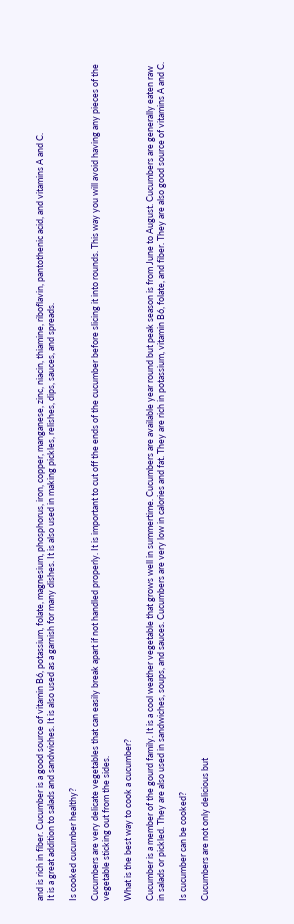and is rich in fiber. Cucumber is a good source of vitamin B6, potassium, folate, magnesium, phosphorus, iron, copper, manganese, zinc, niacin, thiamine, riboflavin, pantothenic acid, and vitamins A and C.
It is a great addition to salads and sandwiches. It is also used as a garnish for many dishes. It is also used in making pickles, relishes, dips, sauces, and spreads.

Is cooked cucumber healthy?

Cucumbers are very delicate vegetables that can easily break apart if not handled properly. It is important to cut off the ends of the cucumber before slicing it into rounds. This way you will avoid having any pieces of the vegetable sticking out from the sides.

What is the best way to cook a cucumber?

Cucumber is a member of the gourd family. It is a cool weather vegetable that grows well in summertime. Cucumbers are available year round but peak season is from June to August. Cucumbers are generally eaten raw in salads or pickled. They are also used in sandwiches, soups, and sauces. Cucumbers are very low in calories and fat. They are rich in potassium, vitamin B6, folate, and fiber. They are also good source of vitamins A and C.

Is cucumber can be cooked?

Cucumbers are not only delicious but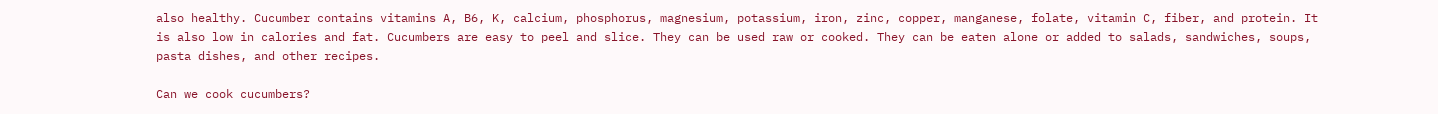also healthy. Cucumber contains vitamins A, B6, K, calcium, phosphorus, magnesium, potassium, iron, zinc, copper, manganese, folate, vitamin C, fiber, and protein. It is also low in calories and fat. Cucumbers are easy to peel and slice. They can be used raw or cooked. They can be eaten alone or added to salads, sandwiches, soups, pasta dishes, and other recipes.

Can we cook cucumbers?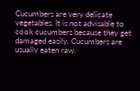Cucumbers are very delicate vegetables. It is not advisable to cook cucumbers because they get damaged easily. Cucumbers are usually eaten raw.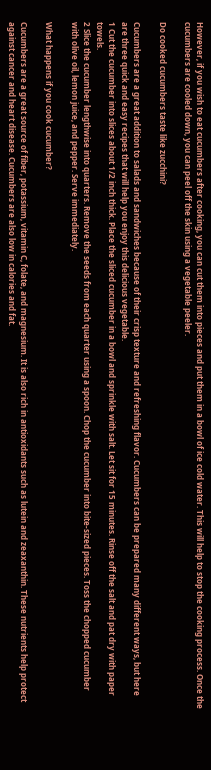However, if you wish to eat cucumbers after cooking, you can cut them into pieces and put them in a bowl of ice cold water. This will help to stop the cooking process. Once the cucumbers are cooled down, you can peel off the skin using a vegetable peeler.

Do cooked cucumbers taste like zucchini?

Cucumbers are a great addition to salads and sandwiches because of their crisp texture and refreshing flavor. Cucumbers can be prepared many different ways, but here are three quick and easy recipes that will help you enjoy this delicious vegetable.
1 Cut the cucumber into slices about 1/2 inch thick. Place the sliced cucumber in a bowl and sprinkle with salt. Let sit for 15 minutes. Rinse off the salt and pat dry with paper towels.
2 Slice the cucumber lengthwise into quarters. Remove the seeds from each quarter using a spoon. Chop the cucumber into bite-sized pieces. Toss the chopped cucumber with olive oil, lemon juice, and pepper. Serve immediately.

What happens if you cook cucumber?

Cucumbers are a great source of fiber, potassium, vitamin C, folate, and magnesium. It is also rich in antioxidants such as lutein and zeaxanthin. These nutrients help protect against cancer and heart disease. Cucumbers are also low in calories and fat.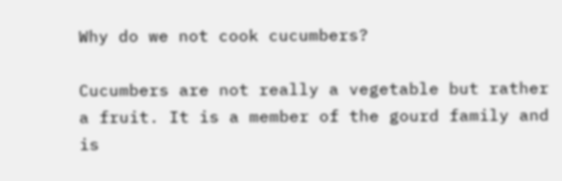Why do we not cook cucumbers?

Cucumbers are not really a vegetable but rather a fruit. It is a member of the gourd family and is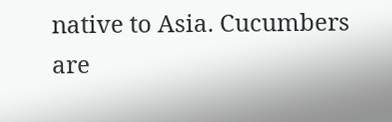native to Asia. Cucumbers are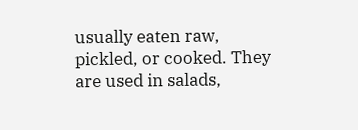usually eaten raw, pickled, or cooked. They are used in salads,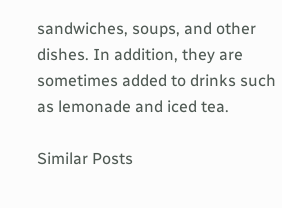sandwiches, soups, and other dishes. In addition, they are sometimes added to drinks such as lemonade and iced tea.

Similar Posts